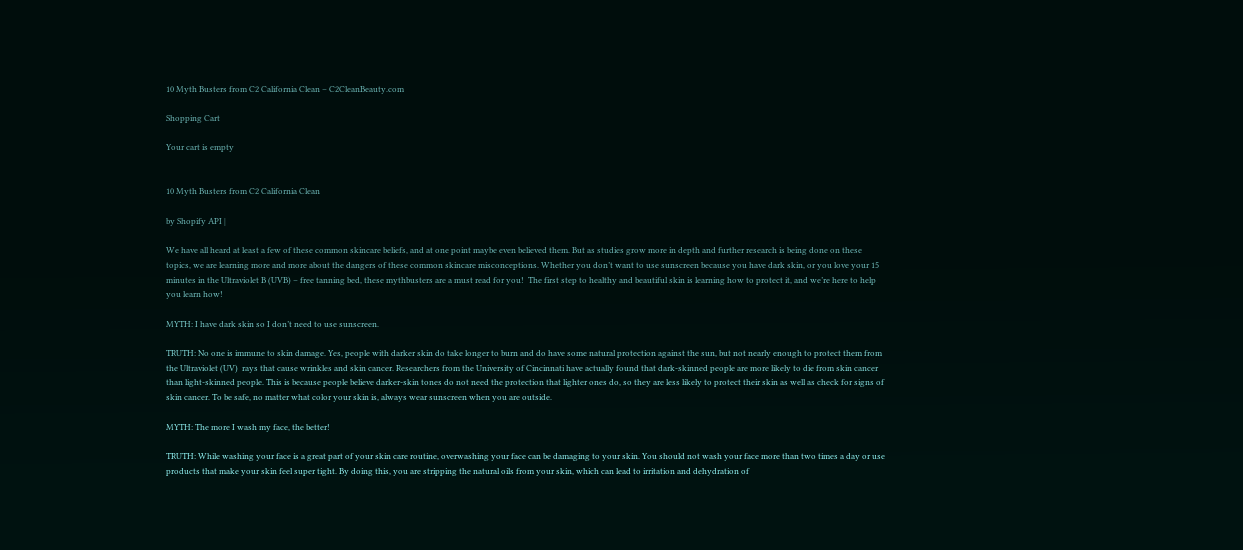10 Myth Busters from C2 California Clean – C2CleanBeauty.com

Shopping Cart

Your cart is empty


10 Myth Busters from C2 California Clean

by Shopify API |

We have all heard at least a few of these common skincare beliefs, and at one point maybe even believed them. But as studies grow more in depth and further research is being done on these topics, we are learning more and more about the dangers of these common skincare misconceptions. Whether you don’t want to use sunscreen because you have dark skin, or you love your 15 minutes in the Ultraviolet B (UVB) – free tanning bed, these mythbusters are a must read for you!  The first step to healthy and beautiful skin is learning how to protect it, and we’re here to help you learn how!

MYTH: I have dark skin so I don’t need to use sunscreen.

TRUTH: No one is immune to skin damage. Yes, people with darker skin do take longer to burn and do have some natural protection against the sun, but not nearly enough to protect them from the Ultraviolet (UV)  rays that cause wrinkles and skin cancer. Researchers from the University of Cincinnati have actually found that dark-skinned people are more likely to die from skin cancer than light-skinned people. This is because people believe darker-skin tones do not need the protection that lighter ones do, so they are less likely to protect their skin as well as check for signs of skin cancer. To be safe, no matter what color your skin is, always wear sunscreen when you are outside.

MYTH: The more I wash my face, the better!

TRUTH: While washing your face is a great part of your skin care routine, overwashing your face can be damaging to your skin. You should not wash your face more than two times a day or use products that make your skin feel super tight. By doing this, you are stripping the natural oils from your skin, which can lead to irritation and dehydration of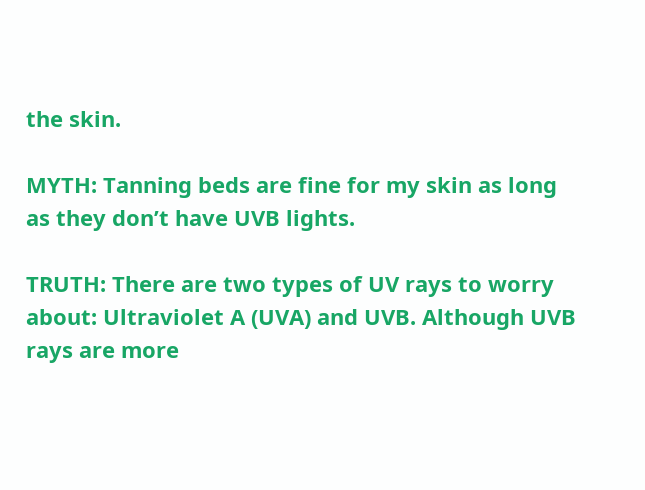the skin.

MYTH: Tanning beds are fine for my skin as long as they don’t have UVB lights.

TRUTH: There are two types of UV rays to worry about: Ultraviolet A (UVA) and UVB. Although UVB rays are more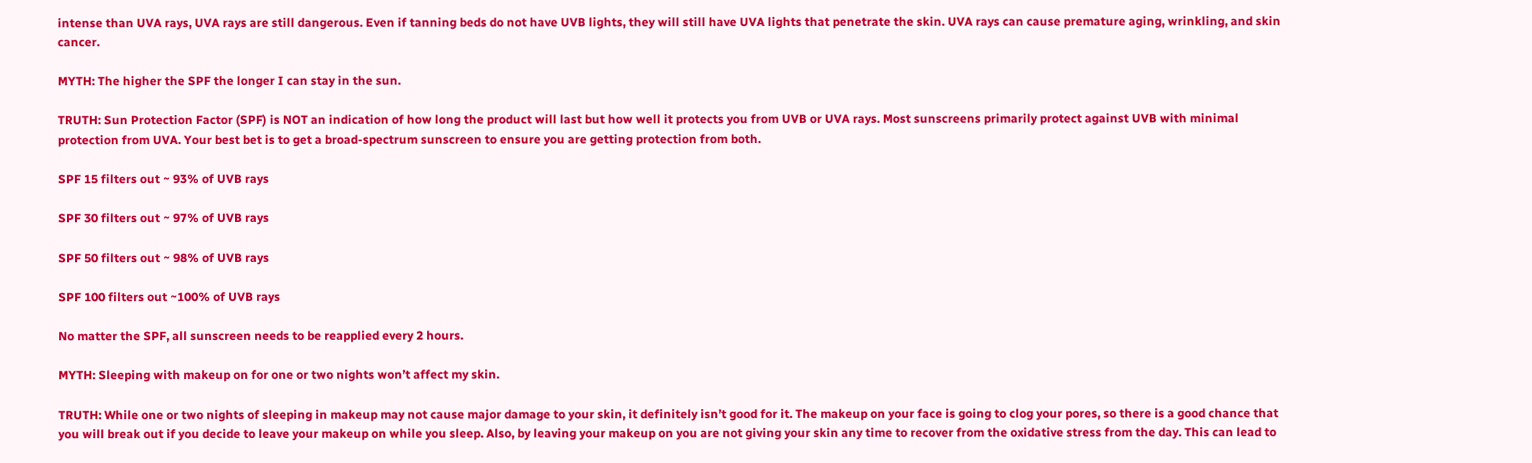intense than UVA rays, UVA rays are still dangerous. Even if tanning beds do not have UVB lights, they will still have UVA lights that penetrate the skin. UVA rays can cause premature aging, wrinkling, and skin cancer.

MYTH: The higher the SPF the longer I can stay in the sun.

TRUTH: Sun Protection Factor (SPF) is NOT an indication of how long the product will last but how well it protects you from UVB or UVA rays. Most sunscreens primarily protect against UVB with minimal protection from UVA. Your best bet is to get a broad-spectrum sunscreen to ensure you are getting protection from both.

SPF 15 filters out ~ 93% of UVB rays

SPF 30 filters out ~ 97% of UVB rays

SPF 50 filters out ~ 98% of UVB rays

SPF 100 filters out ~100% of UVB rays

No matter the SPF, all sunscreen needs to be reapplied every 2 hours.

MYTH: Sleeping with makeup on for one or two nights won’t affect my skin.

TRUTH: While one or two nights of sleeping in makeup may not cause major damage to your skin, it definitely isn’t good for it. The makeup on your face is going to clog your pores, so there is a good chance that you will break out if you decide to leave your makeup on while you sleep. Also, by leaving your makeup on you are not giving your skin any time to recover from the oxidative stress from the day. This can lead to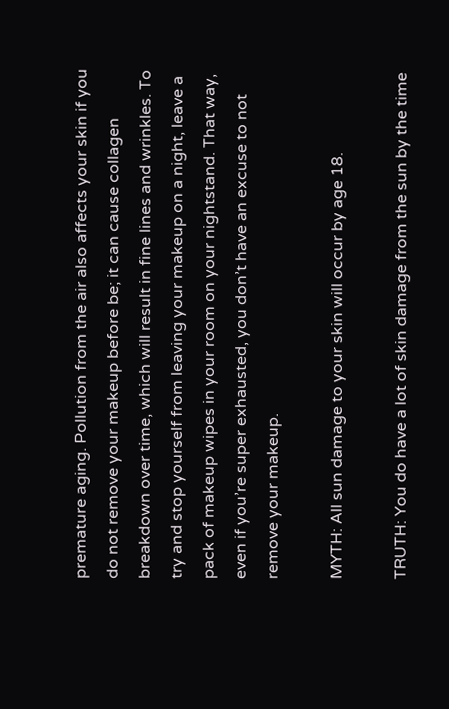premature aging. Pollution from the air also affects your skin if you do not remove your makeup before be; it can cause collagen breakdown over time, which will result in fine lines and wrinkles. To try and stop yourself from leaving your makeup on a night, leave a pack of makeup wipes in your room on your nightstand. That way, even if you’re super exhausted, you don’t have an excuse to not remove your makeup.

MYTH: All sun damage to your skin will occur by age 18.

TRUTH: You do have a lot of skin damage from the sun by the time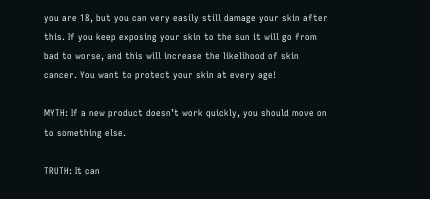you are 18, but you can very easily still damage your skin after this. If you keep exposing your skin to the sun it will go from bad to worse, and this will increase the likelihood of skin cancer. You want to protect your skin at every age!

MYTH: If a new product doesn’t work quickly, you should move on to something else.

TRUTH: It can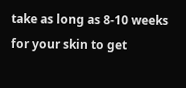take as long as 8-10 weeks for your skin to get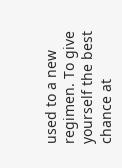used to a new regimen. To give yourself the best chance at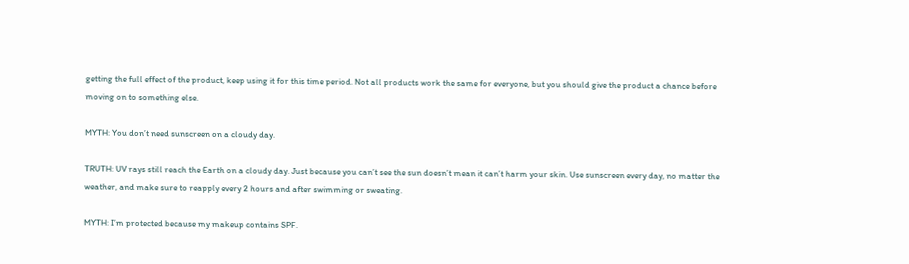getting the full effect of the product, keep using it for this time period. Not all products work the same for everyone, but you should give the product a chance before moving on to something else.

MYTH: You don’t need sunscreen on a cloudy day.

TRUTH: UV rays still reach the Earth on a cloudy day. Just because you can’t see the sun doesn’t mean it can’t harm your skin. Use sunscreen every day, no matter the weather, and make sure to reapply every 2 hours and after swimming or sweating.

MYTH: I’m protected because my makeup contains SPF.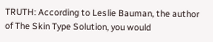TRUTH: According to Leslie Bauman, the author of The Skin Type Solution, you would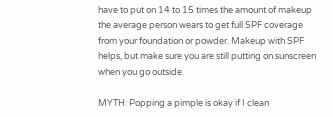have to put on 14 to 15 times the amount of makeup the average person wears to get full SPF coverage from your foundation or powder. Makeup with SPF helps, but make sure you are still putting on sunscreen when you go outside.

MYTH: Popping a pimple is okay if I clean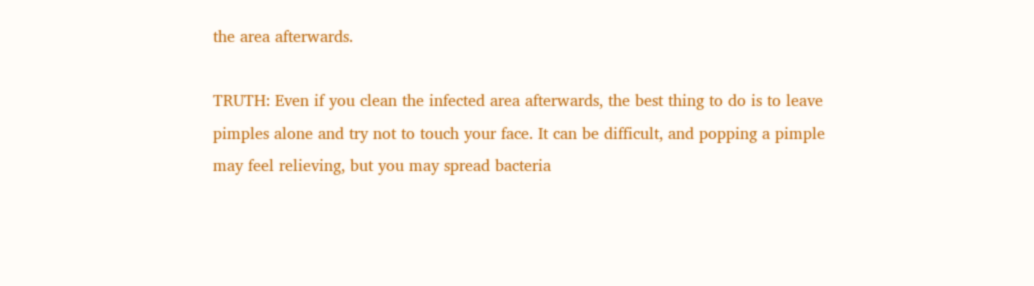the area afterwards.

TRUTH: Even if you clean the infected area afterwards, the best thing to do is to leave pimples alone and try not to touch your face. It can be difficult, and popping a pimple may feel relieving, but you may spread bacteria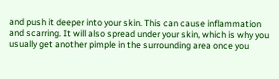and push it deeper into your skin. This can cause inflammation and scarring. It will also spread under your skin, which is why you usually get another pimple in the surrounding area once you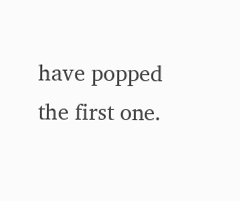have popped the first one.